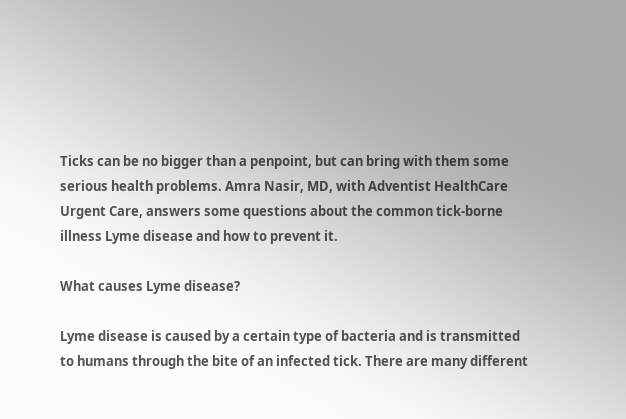Ticks can be no bigger than a penpoint, but can bring with them some serious health problems. Amra Nasir, MD, with Adventist HealthCare Urgent Care, answers some questions about the common tick-borne illness Lyme disease and how to prevent it.

What causes Lyme disease?

Lyme disease is caused by a certain type of bacteria and is transmitted to humans through the bite of an infected tick. There are many different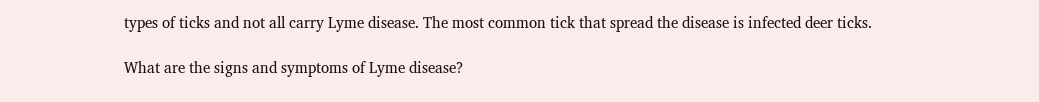types of ticks and not all carry Lyme disease. The most common tick that spread the disease is infected deer ticks.

What are the signs and symptoms of Lyme disease?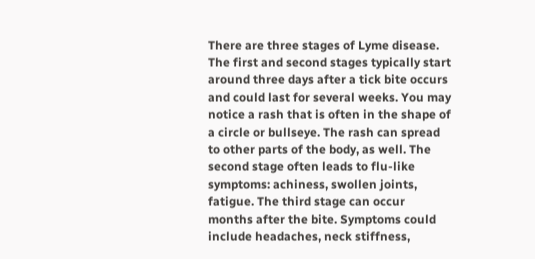There are three stages of Lyme disease. The first and second stages typically start around three days after a tick bite occurs and could last for several weeks. You may notice a rash that is often in the shape of a circle or bullseye. The rash can spread to other parts of the body, as well. The second stage often leads to flu-like symptoms: achiness, swollen joints, fatigue. The third stage can occur months after the bite. Symptoms could include headaches, neck stiffness,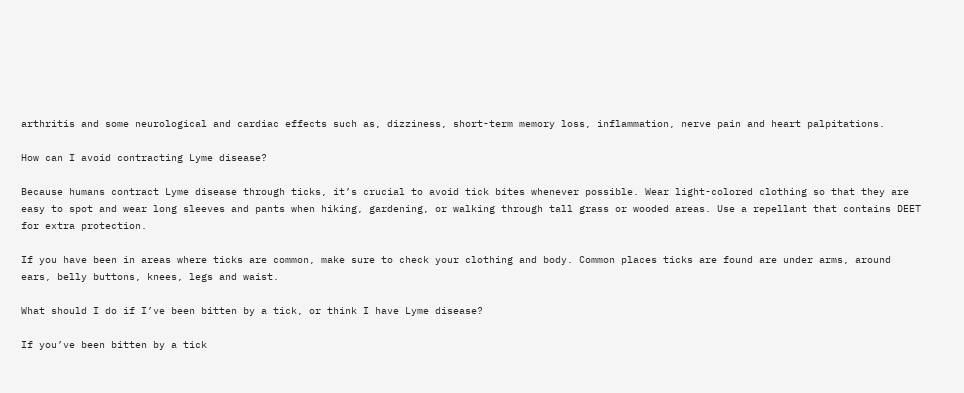arthritis and some neurological and cardiac effects such as, dizziness, short-term memory loss, inflammation, nerve pain and heart palpitations.

How can I avoid contracting Lyme disease?

Because humans contract Lyme disease through ticks, it’s crucial to avoid tick bites whenever possible. Wear light-colored clothing so that they are easy to spot and wear long sleeves and pants when hiking, gardening, or walking through tall grass or wooded areas. Use a repellant that contains DEET for extra protection.

If you have been in areas where ticks are common, make sure to check your clothing and body. Common places ticks are found are under arms, around ears, belly buttons, knees, legs and waist.

What should I do if I’ve been bitten by a tick, or think I have Lyme disease?

If you’ve been bitten by a tick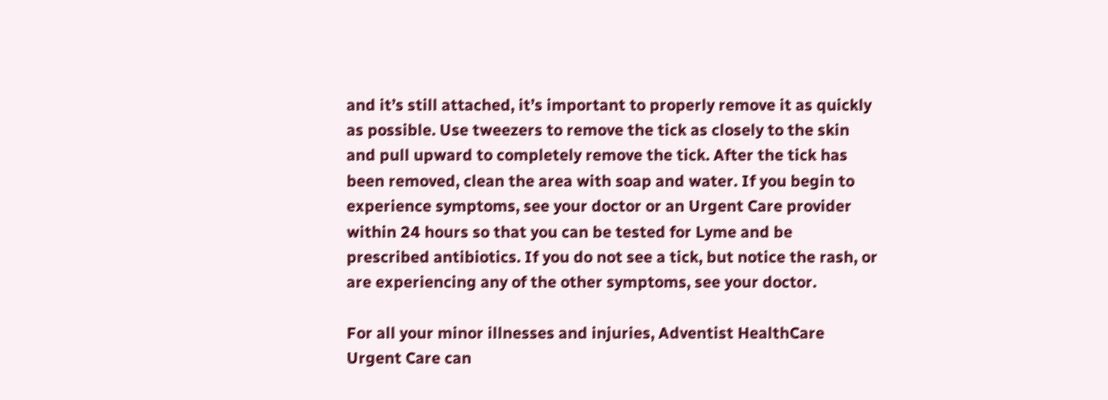and it’s still attached, it’s important to properly remove it as quickly as possible. Use tweezers to remove the tick as closely to the skin and pull upward to completely remove the tick. After the tick has been removed, clean the area with soap and water. If you begin to experience symptoms, see your doctor or an Urgent Care provider within 24 hours so that you can be tested for Lyme and be prescribed antibiotics. If you do not see a tick, but notice the rash, or are experiencing any of the other symptoms, see your doctor.

For all your minor illnesses and injuries, Adventist HealthCare Urgent Care can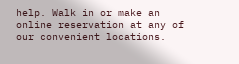help. Walk in or make an online reservation at any of our convenient locations.